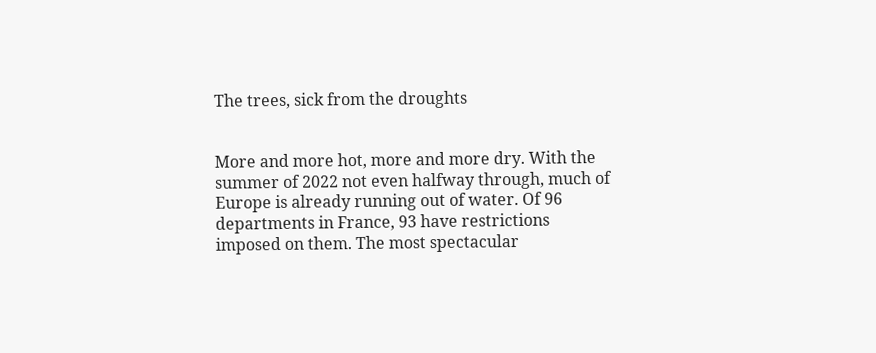The trees, sick from the droughts


More and more hot, more and more dry. With the summer of 2022 not even halfway through, much of Europe is already running out of water. Of 96 departments in France, 93 have restrictions imposed on them. The most spectacular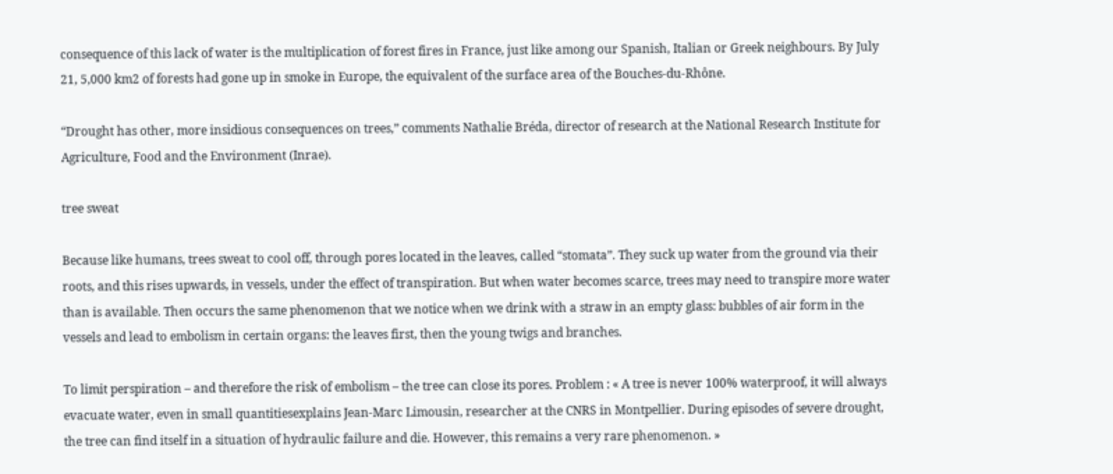consequence of this lack of water is the multiplication of forest fires in France, just like among our Spanish, Italian or Greek neighbours. By July 21, 5,000 km2 of forests had gone up in smoke in Europe, the equivalent of the surface area of the Bouches-du-Rhône.

“Drought has other, more insidious consequences on trees,” comments Nathalie Bréda, director of research at the National Research Institute for Agriculture, Food and the Environment (Inrae).

tree sweat

Because like humans, trees sweat to cool off, through pores located in the leaves, called “stomata”. They suck up water from the ground via their roots, and this rises upwards, in vessels, under the effect of transpiration. But when water becomes scarce, trees may need to transpire more water than is available. Then occurs the same phenomenon that we notice when we drink with a straw in an empty glass: bubbles of air form in the vessels and lead to embolism in certain organs: the leaves first, then the young twigs and branches.

To limit perspiration – and therefore the risk of embolism – the tree can close its pores. Problem : « A tree is never 100% waterproof, it will always evacuate water, even in small quantitiesexplains Jean-Marc Limousin, researcher at the CNRS in Montpellier. During episodes of severe drought, the tree can find itself in a situation of hydraulic failure and die. However, this remains a very rare phenomenon. »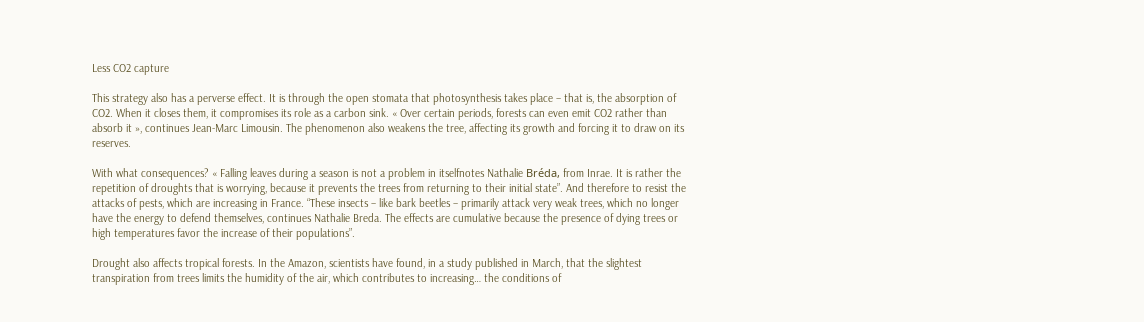Less CO2 capture

This strategy also has a perverse effect. It is through the open stomata that photosynthesis takes place – that is, the absorption of CO2. When it closes them, it compromises its role as a carbon sink. « Over certain periods, forests can even emit CO2 rather than absorb it », continues Jean-Marc Limousin. The phenomenon also weakens the tree, affecting its growth and forcing it to draw on its reserves.

With what consequences? « Falling leaves during a season is not a problem in itselfnotes Nathalie Bréda, from Inrae. It is rather the repetition of droughts that is worrying, because it prevents the trees from returning to their initial state”. And therefore to resist the attacks of pests, which are increasing in France. “These insects – like bark beetles – primarily attack very weak trees, which no longer have the energy to defend themselves, continues Nathalie Breda. The effects are cumulative because the presence of dying trees or high temperatures favor the increase of their populations”.

Drought also affects tropical forests. In the Amazon, scientists have found, in a study published in March, that the slightest transpiration from trees limits the humidity of the air, which contributes to increasing… the conditions of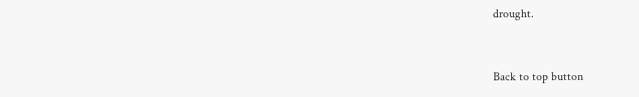drought.


Back to top button